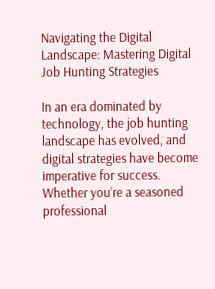Navigating the Digital Landscape: Mastering Digital Job Hunting Strategies

In an era dominated by technology, the job hunting landscape has evolved, and digital strategies have become imperative for success. Whether you’re a seasoned professional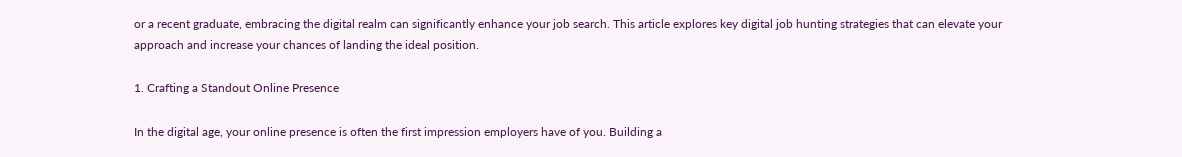or a recent graduate, embracing the digital realm can significantly enhance your job search. This article explores key digital job hunting strategies that can elevate your approach and increase your chances of landing the ideal position.

1. Crafting a Standout Online Presence

In the digital age, your online presence is often the first impression employers have of you. Building a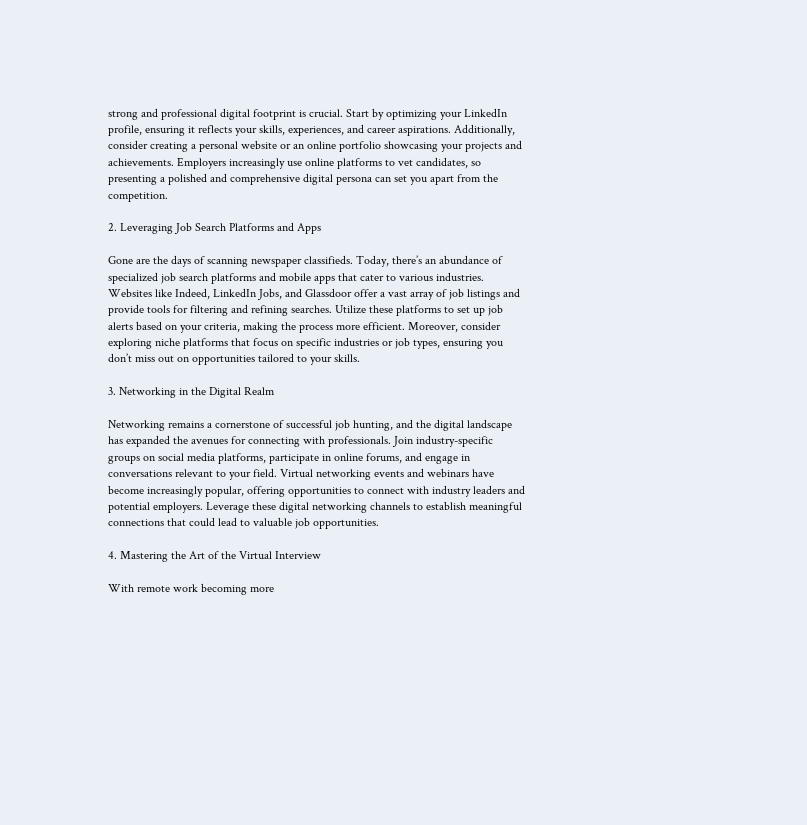strong and professional digital footprint is crucial. Start by optimizing your LinkedIn profile, ensuring it reflects your skills, experiences, and career aspirations. Additionally, consider creating a personal website or an online portfolio showcasing your projects and achievements. Employers increasingly use online platforms to vet candidates, so presenting a polished and comprehensive digital persona can set you apart from the competition.

2. Leveraging Job Search Platforms and Apps

Gone are the days of scanning newspaper classifieds. Today, there’s an abundance of specialized job search platforms and mobile apps that cater to various industries. Websites like Indeed, LinkedIn Jobs, and Glassdoor offer a vast array of job listings and provide tools for filtering and refining searches. Utilize these platforms to set up job alerts based on your criteria, making the process more efficient. Moreover, consider exploring niche platforms that focus on specific industries or job types, ensuring you don’t miss out on opportunities tailored to your skills.

3. Networking in the Digital Realm

Networking remains a cornerstone of successful job hunting, and the digital landscape has expanded the avenues for connecting with professionals. Join industry-specific groups on social media platforms, participate in online forums, and engage in conversations relevant to your field. Virtual networking events and webinars have become increasingly popular, offering opportunities to connect with industry leaders and potential employers. Leverage these digital networking channels to establish meaningful connections that could lead to valuable job opportunities.

4. Mastering the Art of the Virtual Interview

With remote work becoming more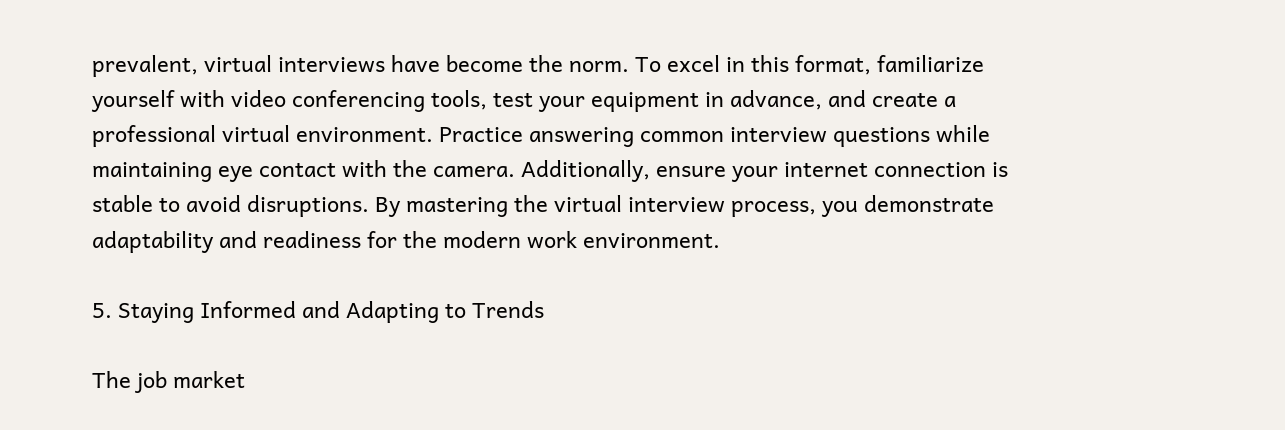prevalent, virtual interviews have become the norm. To excel in this format, familiarize yourself with video conferencing tools, test your equipment in advance, and create a professional virtual environment. Practice answering common interview questions while maintaining eye contact with the camera. Additionally, ensure your internet connection is stable to avoid disruptions. By mastering the virtual interview process, you demonstrate adaptability and readiness for the modern work environment.

5. Staying Informed and Adapting to Trends

The job market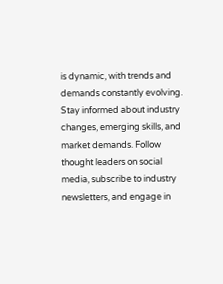is dynamic, with trends and demands constantly evolving. Stay informed about industry changes, emerging skills, and market demands. Follow thought leaders on social media, subscribe to industry newsletters, and engage in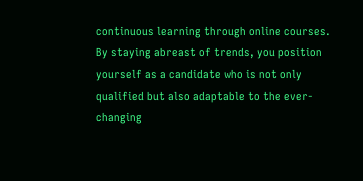continuous learning through online courses. By staying abreast of trends, you position yourself as a candidate who is not only qualified but also adaptable to the ever-changing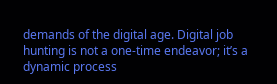demands of the digital age. Digital job hunting is not a one-time endeavor; it’s a dynamic process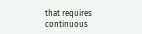that requires continuous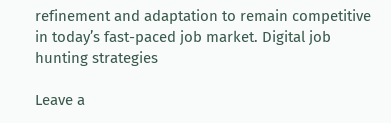refinement and adaptation to remain competitive in today’s fast-paced job market. Digital job hunting strategies

Leave a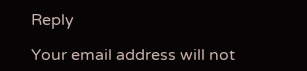Reply

Your email address will not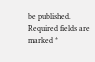be published. Required fields are marked *